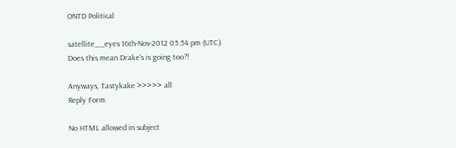ONTD Political

satellite__eyes 16th-Nov-2012 05:54 pm (UTC)
Does this mean Drake's is going too?!

Anyways, Tastykake >>>>> all
Reply Form

No HTML allowed in subject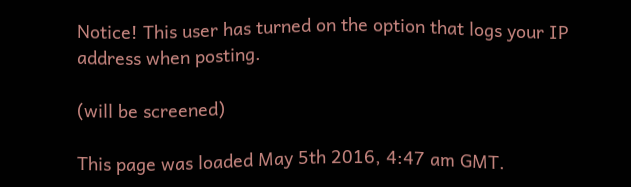Notice! This user has turned on the option that logs your IP address when posting.

(will be screened)

This page was loaded May 5th 2016, 4:47 am GMT.